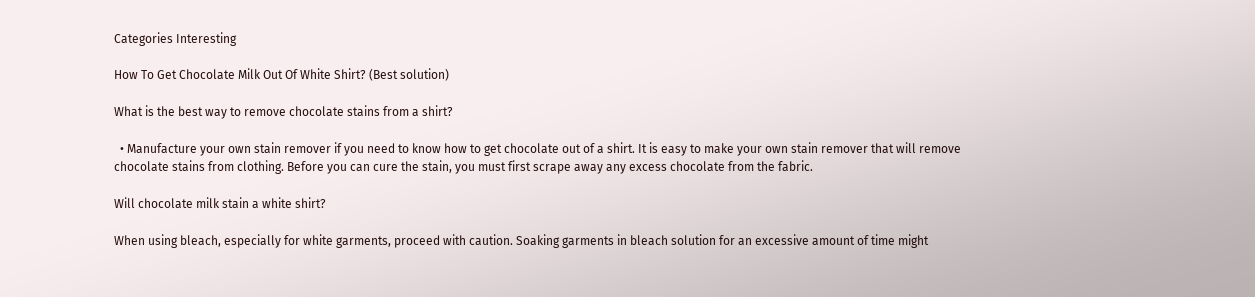Categories Interesting

How To Get Chocolate Milk Out Of White Shirt? (Best solution)

What is the best way to remove chocolate stains from a shirt?

  • Manufacture your own stain remover if you need to know how to get chocolate out of a shirt. It is easy to make your own stain remover that will remove chocolate stains from clothing. Before you can cure the stain, you must first scrape away any excess chocolate from the fabric.

Will chocolate milk stain a white shirt?

When using bleach, especially for white garments, proceed with caution. Soaking garments in bleach solution for an excessive amount of time might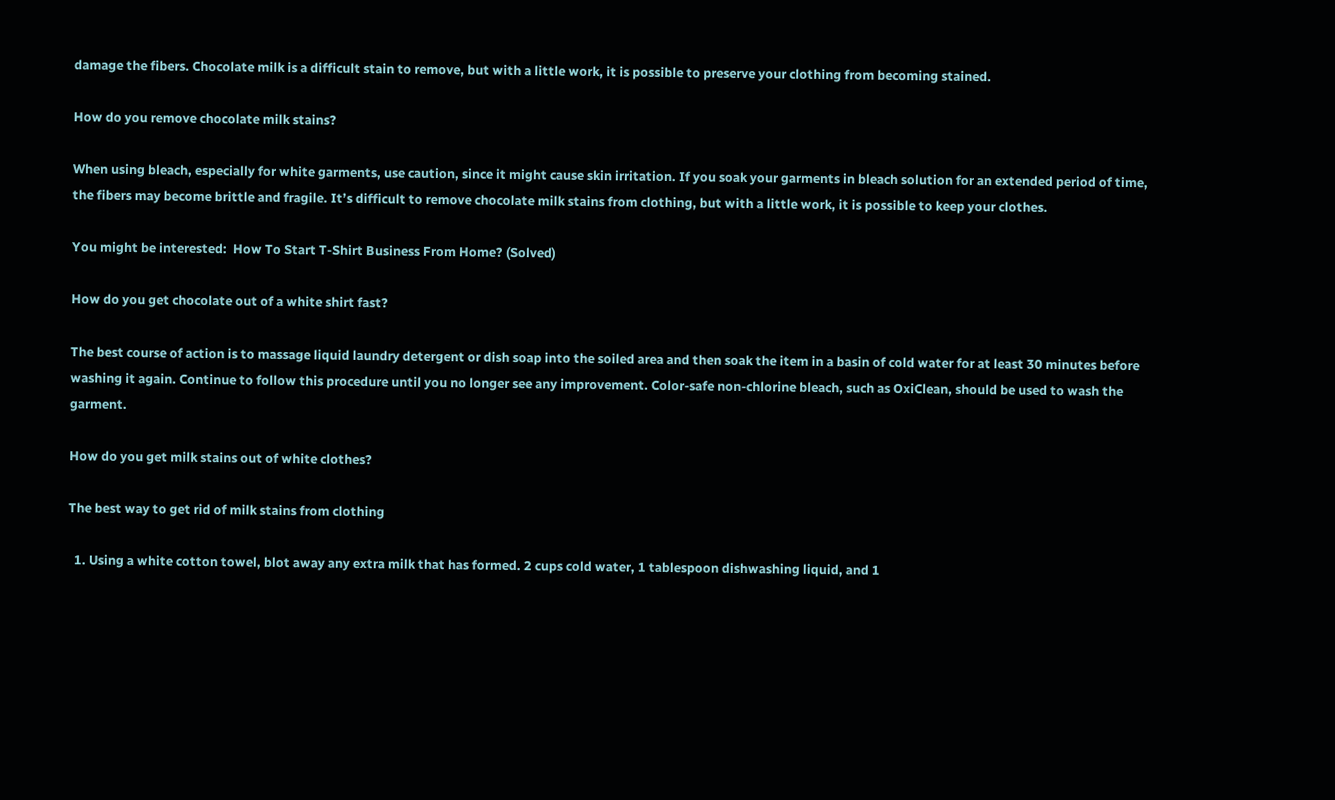damage the fibers. Chocolate milk is a difficult stain to remove, but with a little work, it is possible to preserve your clothing from becoming stained.

How do you remove chocolate milk stains?

When using bleach, especially for white garments, use caution, since it might cause skin irritation. If you soak your garments in bleach solution for an extended period of time, the fibers may become brittle and fragile. It’s difficult to remove chocolate milk stains from clothing, but with a little work, it is possible to keep your clothes.

You might be interested:  How To Start T-Shirt Business From Home? (Solved)

How do you get chocolate out of a white shirt fast?

The best course of action is to massage liquid laundry detergent or dish soap into the soiled area and then soak the item in a basin of cold water for at least 30 minutes before washing it again. Continue to follow this procedure until you no longer see any improvement. Color-safe non-chlorine bleach, such as OxiClean, should be used to wash the garment.

How do you get milk stains out of white clothes?

The best way to get rid of milk stains from clothing

  1. Using a white cotton towel, blot away any extra milk that has formed. 2 cups cold water, 1 tablespoon dishwashing liquid, and 1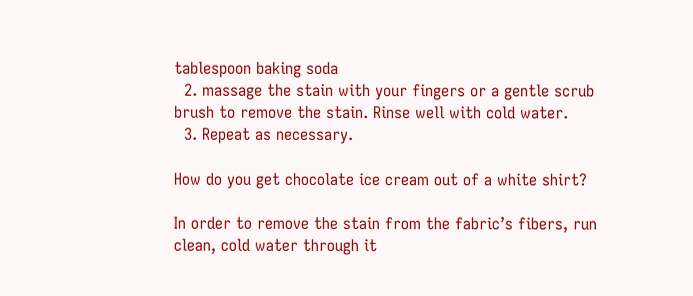tablespoon baking soda
  2. massage the stain with your fingers or a gentle scrub brush to remove the stain. Rinse well with cold water.
  3. Repeat as necessary.

How do you get chocolate ice cream out of a white shirt?

In order to remove the stain from the fabric’s fibers, run clean, cold water through it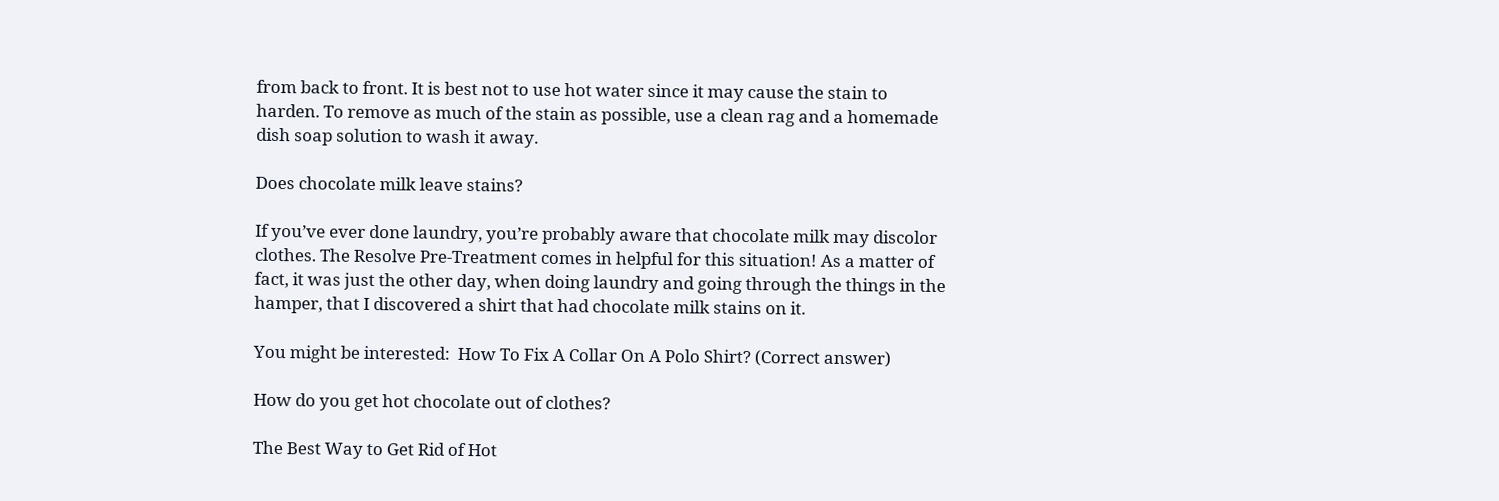from back to front. It is best not to use hot water since it may cause the stain to harden. To remove as much of the stain as possible, use a clean rag and a homemade dish soap solution to wash it away.

Does chocolate milk leave stains?

If you’ve ever done laundry, you’re probably aware that chocolate milk may discolor clothes. The Resolve Pre-Treatment comes in helpful for this situation! As a matter of fact, it was just the other day, when doing laundry and going through the things in the hamper, that I discovered a shirt that had chocolate milk stains on it.

You might be interested:  How To Fix A Collar On A Polo Shirt? (Correct answer)

How do you get hot chocolate out of clothes?

The Best Way to Get Rid of Hot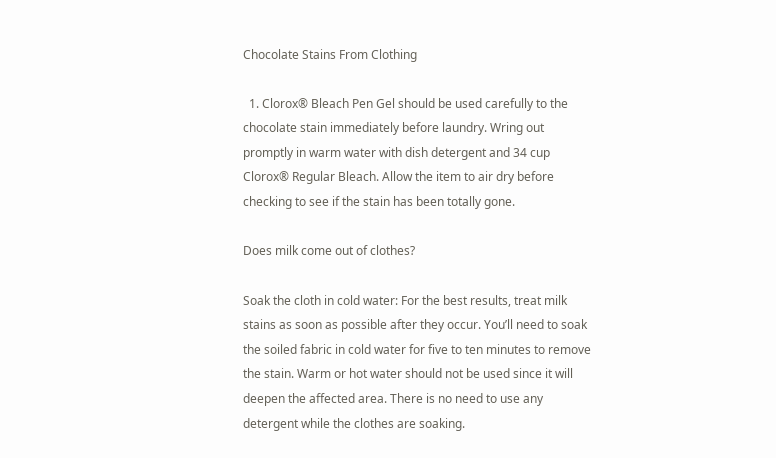Chocolate Stains From Clothing

  1. Clorox® Bleach Pen Gel should be used carefully to the chocolate stain immediately before laundry. Wring out promptly in warm water with dish detergent and 34 cup Clorox® Regular Bleach. Allow the item to air dry before checking to see if the stain has been totally gone.

Does milk come out of clothes?

Soak the cloth in cold water: For the best results, treat milk stains as soon as possible after they occur. You’ll need to soak the soiled fabric in cold water for five to ten minutes to remove the stain. Warm or hot water should not be used since it will deepen the affected area. There is no need to use any detergent while the clothes are soaking.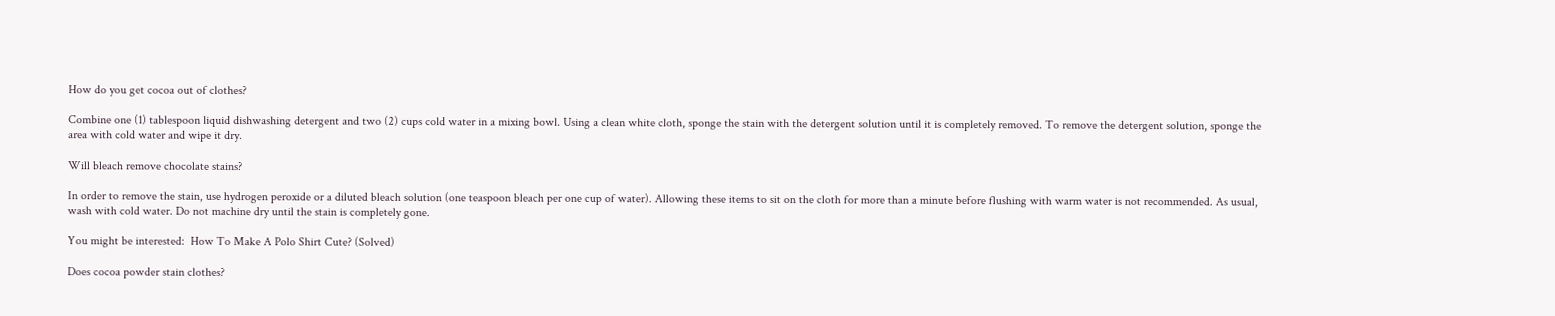How do you get cocoa out of clothes?

Combine one (1) tablespoon liquid dishwashing detergent and two (2) cups cold water in a mixing bowl. Using a clean white cloth, sponge the stain with the detergent solution until it is completely removed. To remove the detergent solution, sponge the area with cold water and wipe it dry.

Will bleach remove chocolate stains?

In order to remove the stain, use hydrogen peroxide or a diluted bleach solution (one teaspoon bleach per one cup of water). Allowing these items to sit on the cloth for more than a minute before flushing with warm water is not recommended. As usual, wash with cold water. Do not machine dry until the stain is completely gone.

You might be interested:  How To Make A Polo Shirt Cute? (Solved)

Does cocoa powder stain clothes?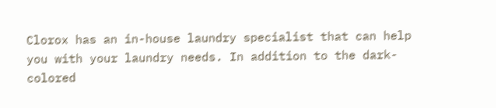Clorox has an in-house laundry specialist that can help you with your laundry needs. In addition to the dark-colored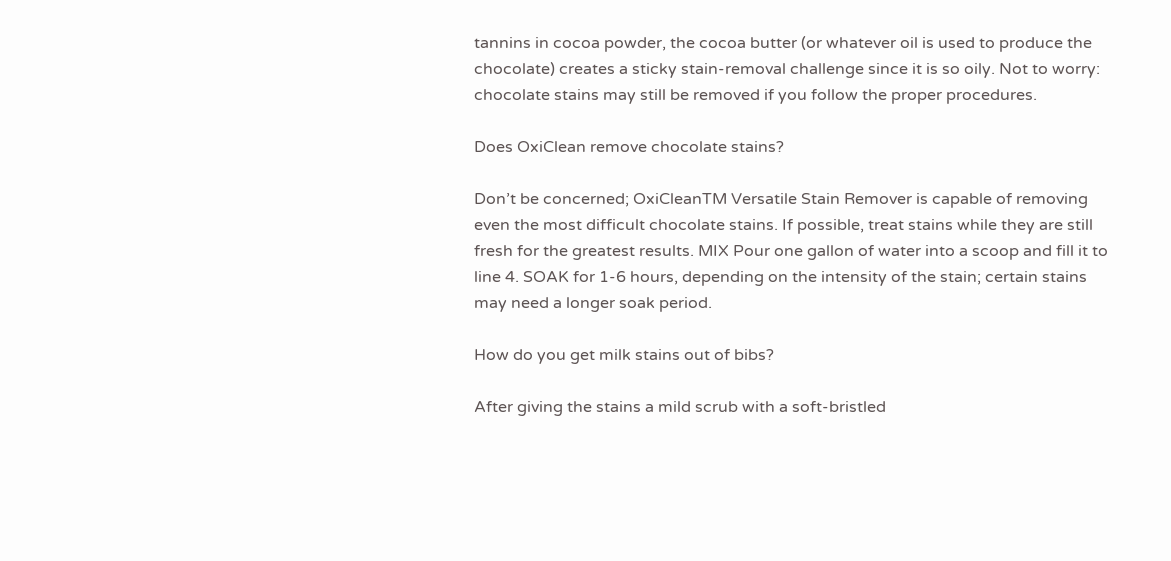tannins in cocoa powder, the cocoa butter (or whatever oil is used to produce the chocolate) creates a sticky stain-removal challenge since it is so oily. Not to worry: chocolate stains may still be removed if you follow the proper procedures.

Does OxiClean remove chocolate stains?

Don’t be concerned; OxiCleanTM Versatile Stain Remover is capable of removing even the most difficult chocolate stains. If possible, treat stains while they are still fresh for the greatest results. MIX Pour one gallon of water into a scoop and fill it to line 4. SOAK for 1-6 hours, depending on the intensity of the stain; certain stains may need a longer soak period.

How do you get milk stains out of bibs?

After giving the stains a mild scrub with a soft-bristled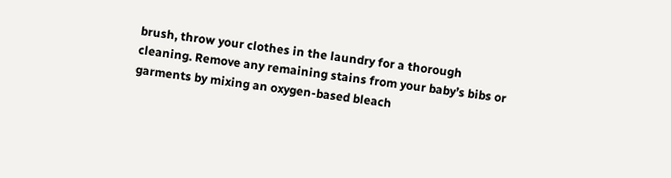brush, throw your clothes in the laundry for a thorough cleaning. Remove any remaining stains from your baby’s bibs or garments by mixing an oxygen-based bleach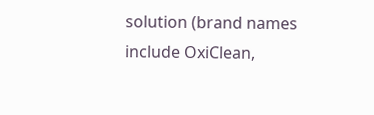solution (brand names include OxiClean,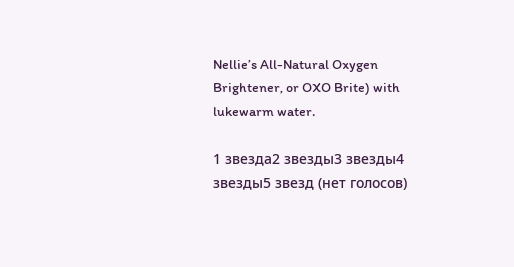Nellie’s All-Natural Oxygen Brightener, or OXO Brite) with lukewarm water.

1 звезда2 звезды3 звезды4 звезды5 звезд (нет голосов)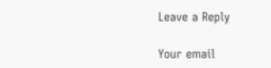Leave a Reply

Your email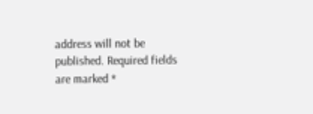address will not be published. Required fields are marked *